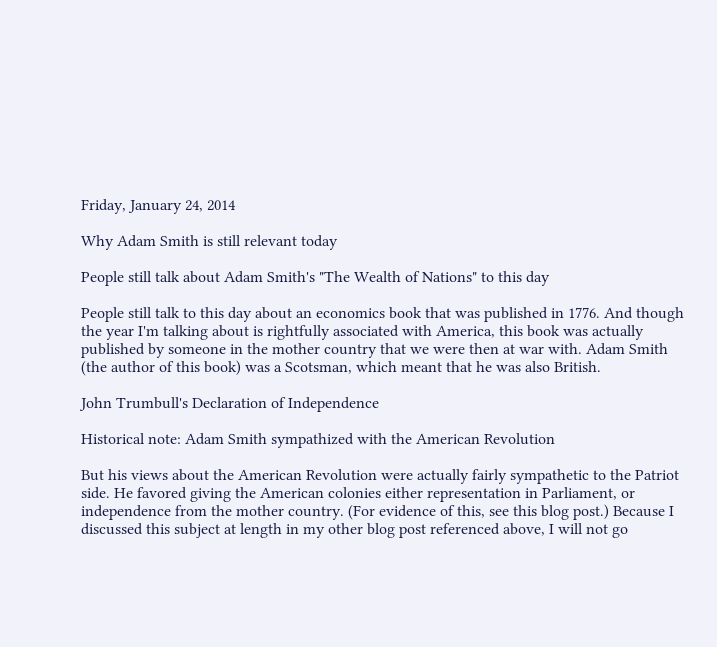Friday, January 24, 2014

Why Adam Smith is still relevant today

People still talk about Adam Smith's "The Wealth of Nations" to this day

People still talk to this day about an economics book that was published in 1776. And though the year I'm talking about is rightfully associated with America, this book was actually published by someone in the mother country that we were then at war with. Adam Smith (the author of this book) was a Scotsman, which meant that he was also British.

John Trumbull's Declaration of Independence

Historical note: Adam Smith sympathized with the American Revolution

But his views about the American Revolution were actually fairly sympathetic to the Patriot side. He favored giving the American colonies either representation in Parliament, or independence from the mother country. (For evidence of this, see this blog post.) Because I discussed this subject at length in my other blog post referenced above, I will not go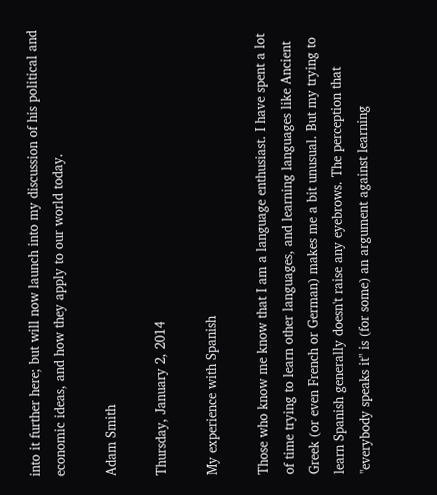into it further here; but will now launch into my discussion of his political and economic ideas, and how they apply to our world today.

Adam Smith

Thursday, January 2, 2014

My experience with Spanish

Those who know me know that I am a language enthusiast. I have spent a lot of time trying to learn other languages, and learning languages like Ancient Greek (or even French or German) makes me a bit unusual. But my trying to learn Spanish generally doesn't raise any eyebrows. The perception that "everybody speaks it" is (for some) an argument against learning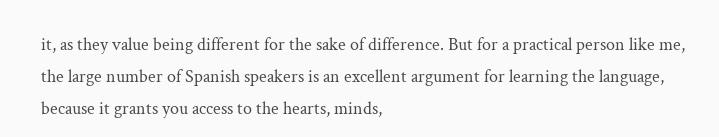it, as they value being different for the sake of difference. But for a practical person like me, the large number of Spanish speakers is an excellent argument for learning the language, because it grants you access to the hearts, minds,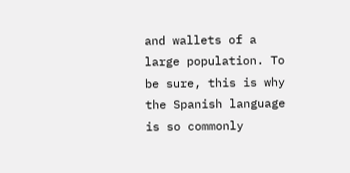and wallets of a large population. To be sure, this is why the Spanish language is so commonly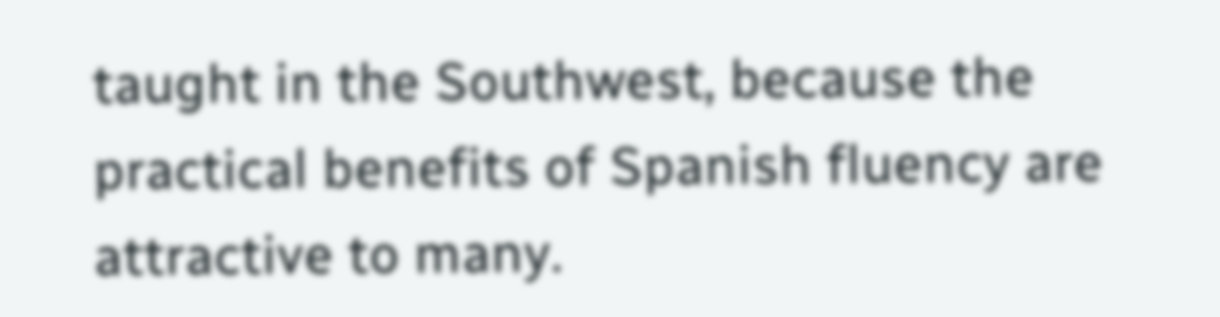taught in the Southwest, because the practical benefits of Spanish fluency are attractive to many.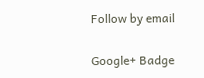Follow by email

Google+ Badge